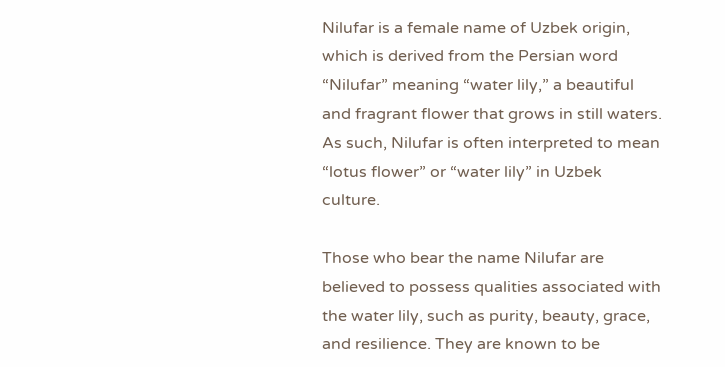Nilufar is a female name of Uzbek origin, which is derived from the Persian word “Nilufar” meaning “water lily,” a beautiful and fragrant flower that grows in still waters. As such, Nilufar is often interpreted to mean “lotus flower” or “water lily” in Uzbek culture.

Those who bear the name Nilufar are believed to possess qualities associated with the water lily, such as purity, beauty, grace, and resilience. They are known to be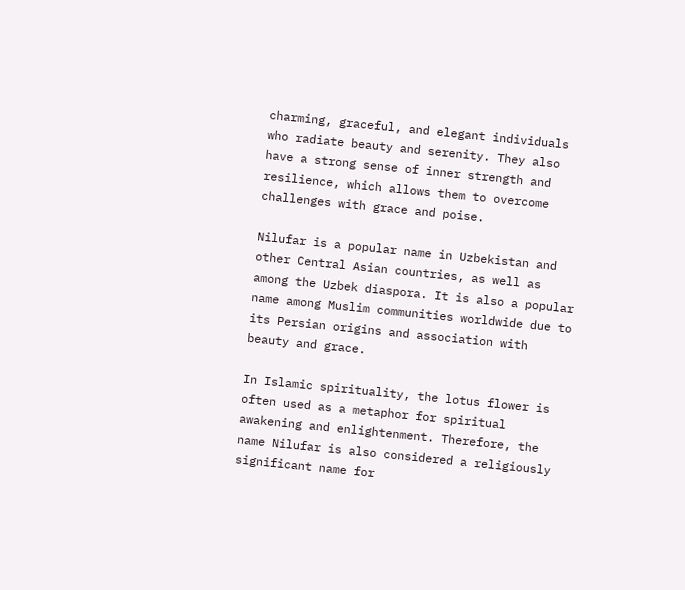charming, graceful, and elegant individuals who radiate beauty and serenity. They also have a strong sense of inner strength and resilience, which allows them to overcome challenges with grace and poise.

Nilufar is a popular name in Uzbekistan and other Central Asian countries, as well as among the Uzbek diaspora. It is also a popular name among Muslim communities worldwide due to its Persian origins and association with beauty and grace.

In Islamic spirituality, the lotus flower is often used as a metaphor for spiritual awakening and enlightenment. Therefore, the name Nilufar is also considered a religiously significant name for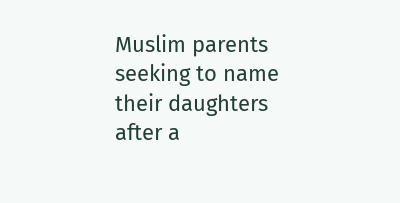Muslim parents seeking to name their daughters after a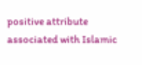positive attribute associated with Islamic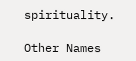spirituality.

Other Names